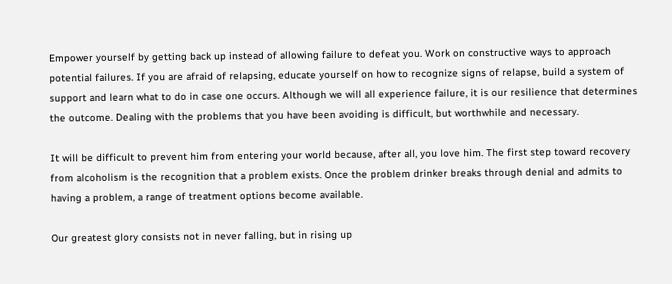Empower yourself by getting back up instead of allowing failure to defeat you. Work on constructive ways to approach potential failures. If you are afraid of relapsing, educate yourself on how to recognize signs of relapse, build a system of support and learn what to do in case one occurs. Although we will all experience failure, it is our resilience that determines the outcome. Dealing with the problems that you have been avoiding is difficult, but worthwhile and necessary.

It will be difficult to prevent him from entering your world because, after all, you love him. The first step toward recovery from alcoholism is the recognition that a problem exists. Once the problem drinker breaks through denial and admits to having a problem, a range of treatment options become available.

Our greatest glory consists not in never falling, but in rising up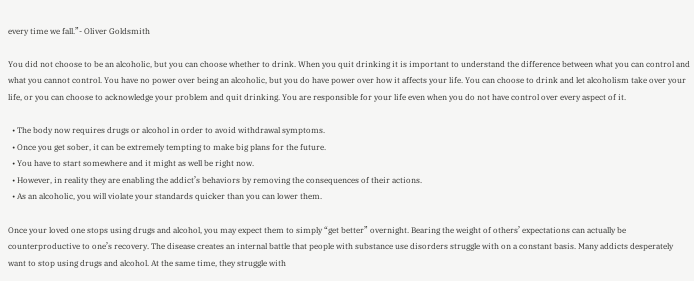every time we fall.”- Oliver Goldsmith

You did not choose to be an alcoholic, but you can choose whether to drink. When you quit drinking it is important to understand the difference between what you can control and what you cannot control. You have no power over being an alcoholic, but you do have power over how it affects your life. You can choose to drink and let alcoholism take over your life, or you can choose to acknowledge your problem and quit drinking. You are responsible for your life even when you do not have control over every aspect of it.

  • The body now requires drugs or alcohol in order to avoid withdrawal symptoms.
  • Once you get sober, it can be extremely tempting to make big plans for the future.
  • You have to start somewhere and it might as well be right now.
  • However, in reality they are enabling the addict’s behaviors by removing the consequences of their actions.
  • As an alcoholic, you will violate your standards quicker than you can lower them.

Once your loved one stops using drugs and alcohol, you may expect them to simply “get better” overnight. Bearing the weight of others’ expectations can actually be counterproductive to one’s recovery. The disease creates an internal battle that people with substance use disorders struggle with on a constant basis. Many addicts desperately want to stop using drugs and alcohol. At the same time, they struggle with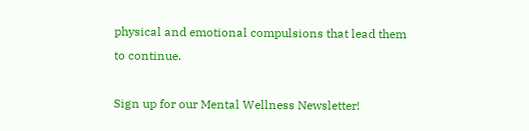physical and emotional compulsions that lead them to continue.

Sign up for our Mental Wellness Newsletter!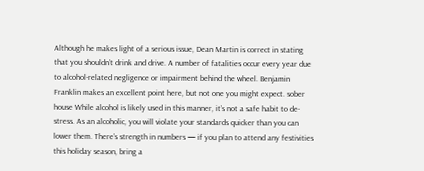Although he makes light of a serious issue, Dean Martin is correct in stating that you shouldn’t drink and drive. A number of fatalities occur every year due to alcohol-related negligence or impairment behind the wheel. Benjamin Franklin makes an excellent point here, but not one you might expect. sober house While alcohol is likely used in this manner, it’s not a safe habit to de-stress. As an alcoholic, you will violate your standards quicker than you can lower them. There’s strength in numbers — if you plan to attend any festivities this holiday season, bring a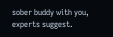sober buddy with you, experts suggest.